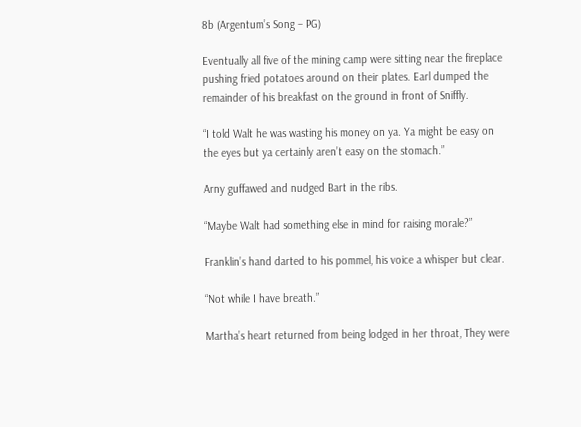8b (Argentum’s Song – PG)

Eventually all five of the mining camp were sitting near the fireplace pushing fried potatoes around on their plates. Earl dumped the remainder of his breakfast on the ground in front of Sniffly.

“I told Walt he was wasting his money on ya. Ya might be easy on the eyes but ya certainly aren’t easy on the stomach.”

Arny guffawed and nudged Bart in the ribs.

“Maybe Walt had something else in mind for raising morale?”

Franklin’s hand darted to his pommel, his voice a whisper but clear.

“Not while I have breath.”

Martha’s heart returned from being lodged in her throat, They were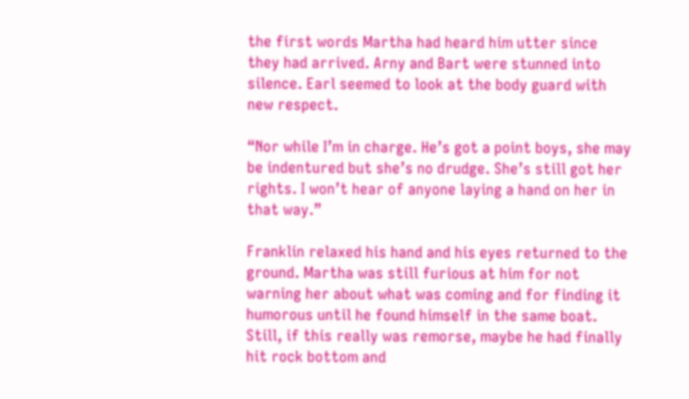the first words Martha had heard him utter since they had arrived. Arny and Bart were stunned into silence. Earl seemed to look at the body guard with new respect.

“Nor while I’m in charge. He’s got a point boys, she may be indentured but she’s no drudge. She’s still got her rights. I won’t hear of anyone laying a hand on her in that way.”

Franklin relaxed his hand and his eyes returned to the ground. Martha was still furious at him for not warning her about what was coming and for finding it humorous until he found himself in the same boat. Still, if this really was remorse, maybe he had finally hit rock bottom and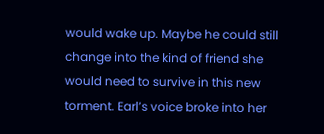would wake up. Maybe he could still change into the kind of friend she would need to survive in this new torment. Earl’s voice broke into her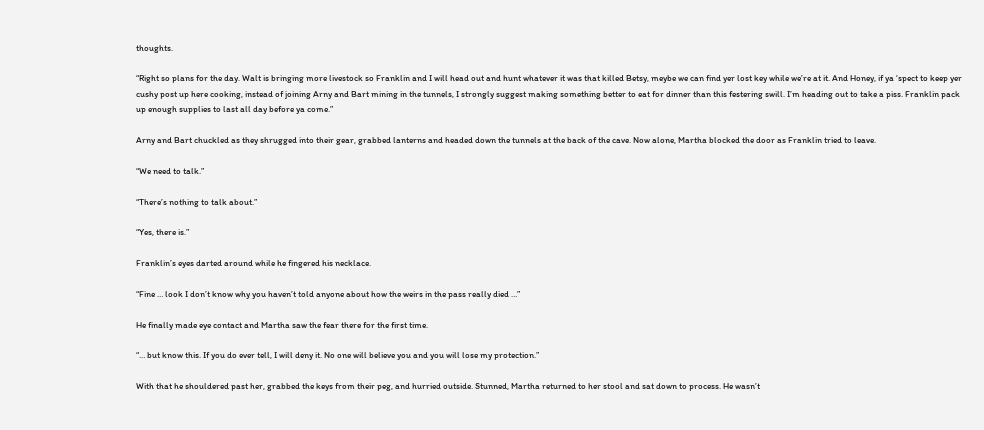thoughts.

“Right so plans for the day. Walt is bringing more livestock so Franklin and I will head out and hunt whatever it was that killed Betsy, meybe we can find yer lost key while we’re at it. And Honey, if ya ‘spect to keep yer cushy post up here cooking, instead of joining Arny and Bart mining in the tunnels, I strongly suggest making something better to eat for dinner than this festering swill. I’m heading out to take a piss. Franklin pack up enough supplies to last all day before ya come.”

Arny and Bart chuckled as they shrugged into their gear, grabbed lanterns and headed down the tunnels at the back of the cave. Now alone, Martha blocked the door as Franklin tried to leave.

“We need to talk.”

“There’s nothing to talk about.”

“Yes, there is.”

Franklin’s eyes darted around while he fingered his necklace.

“Fine … look I don’t know why you haven’t told anyone about how the weirs in the pass really died …”

He finally made eye contact and Martha saw the fear there for the first time.

“… but know this. If you do ever tell, I will deny it. No one will believe you and you will lose my protection.”

With that he shouldered past her, grabbed the keys from their peg, and hurried outside. Stunned, Martha returned to her stool and sat down to process. He wasn’t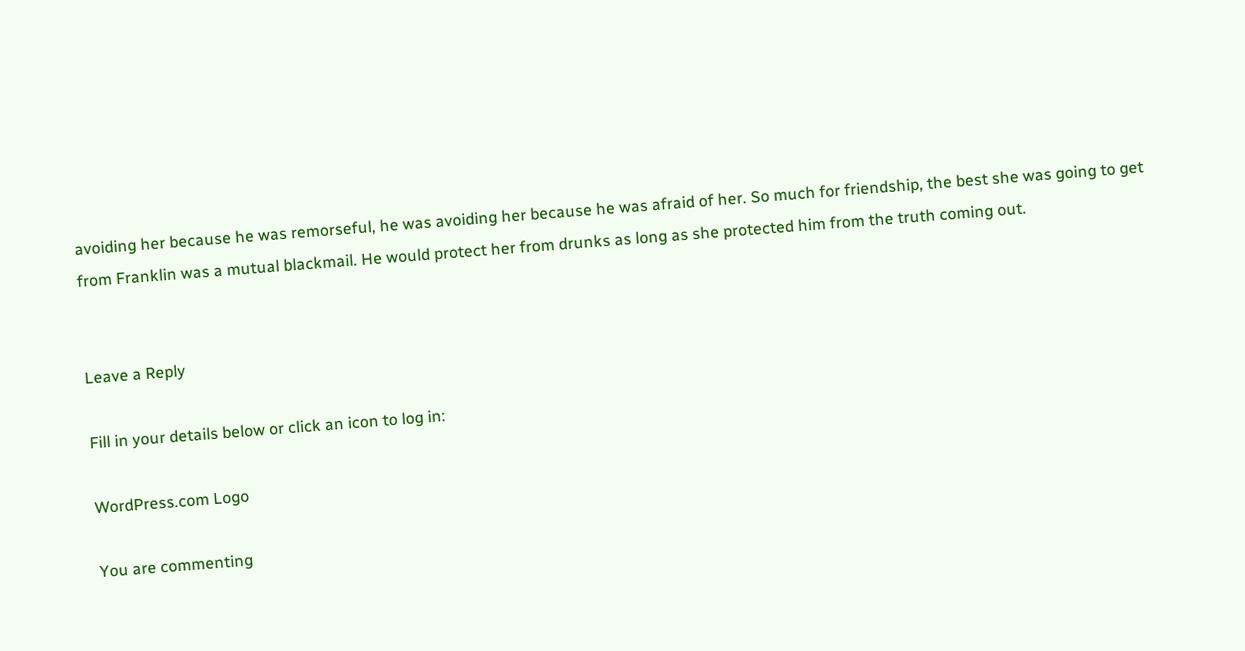avoiding her because he was remorseful, he was avoiding her because he was afraid of her. So much for friendship, the best she was going to get from Franklin was a mutual blackmail. He would protect her from drunks as long as she protected him from the truth coming out.


Leave a Reply

Fill in your details below or click an icon to log in:

WordPress.com Logo

You are commenting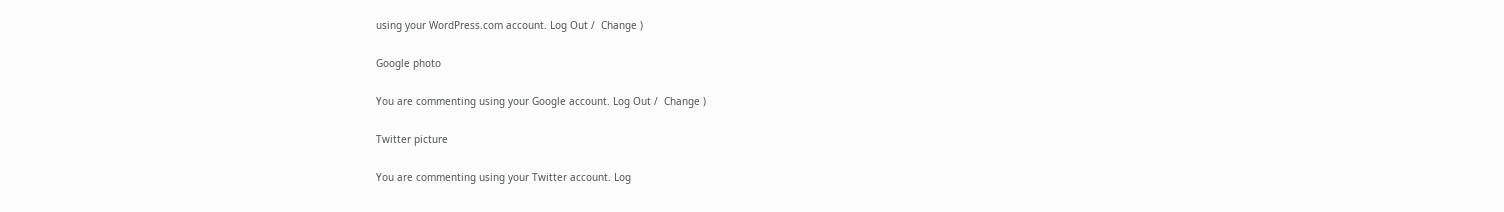using your WordPress.com account. Log Out /  Change )

Google photo

You are commenting using your Google account. Log Out /  Change )

Twitter picture

You are commenting using your Twitter account. Log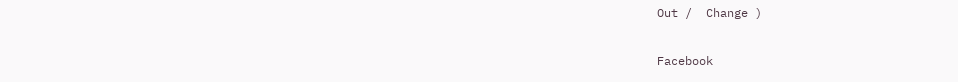Out /  Change )

Facebook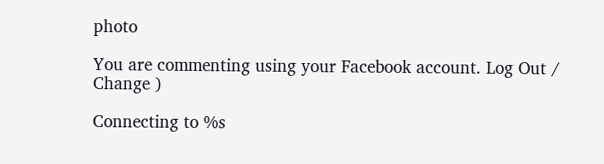photo

You are commenting using your Facebook account. Log Out /  Change )

Connecting to %s